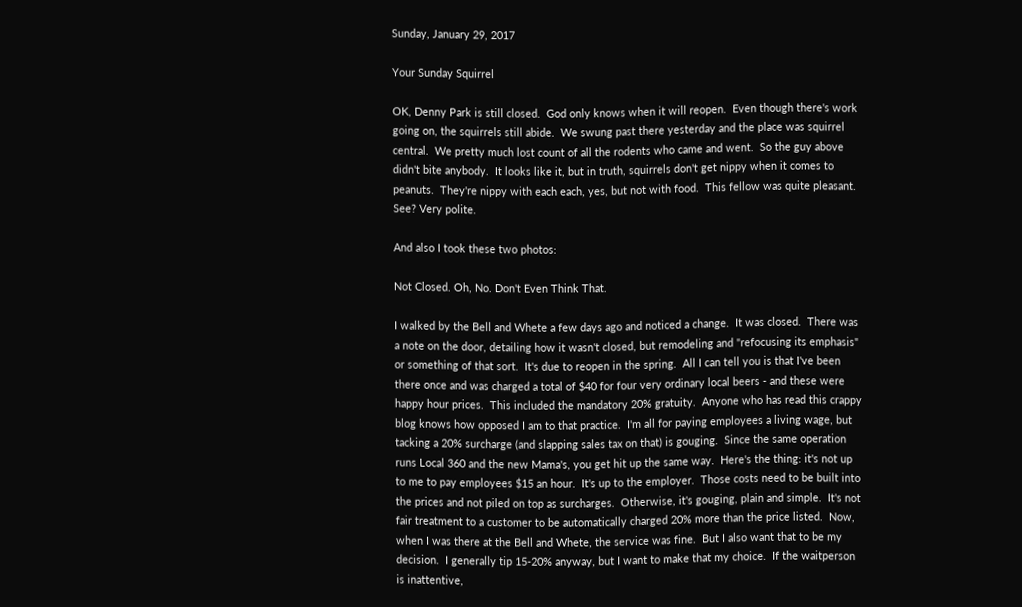Sunday, January 29, 2017

Your Sunday Squirrel

OK, Denny Park is still closed.  God only knows when it will reopen.  Even though there's work going on, the squirrels still abide.  We swung past there yesterday and the place was squirrel central.  We pretty much lost count of all the rodents who came and went.  So the guy above didn't bite anybody.  It looks like it, but in truth, squirrels don't get nippy when it comes to peanuts.  They're nippy with each each, yes, but not with food.  This fellow was quite pleasant.
See? Very polite.

And also I took these two photos:

Not Closed. Oh, No. Don't Even Think That.

I walked by the Bell and Whete a few days ago and noticed a change.  It was closed.  There was a note on the door, detailing how it wasn't closed, but remodeling and "refocusing its emphasis" or something of that sort.  It's due to reopen in the spring.  All I can tell you is that I've been there once and was charged a total of $40 for four very ordinary local beers - and these were happy hour prices.  This included the mandatory 20% gratuity.  Anyone who has read this crappy blog knows how opposed I am to that practice.  I'm all for paying employees a living wage, but tacking a 20% surcharge (and slapping sales tax on that) is gouging.  Since the same operation runs Local 360 and the new Mama's, you get hit up the same way.  Here's the thing: it's not up to me to pay employees $15 an hour.  It's up to the employer.  Those costs need to be built into the prices and not piled on top as surcharges.  Otherwise, it's gouging, plain and simple.  It's not fair treatment to a customer to be automatically charged 20% more than the price listed.  Now, when I was there at the Bell and Whete, the service was fine.  But I also want that to be my decision.  I generally tip 15-20% anyway, but I want to make that my choice.  If the waitperson is inattentive,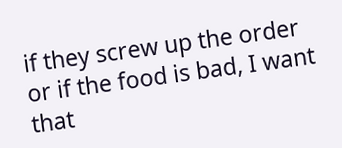if they screw up the order or if the food is bad, I want that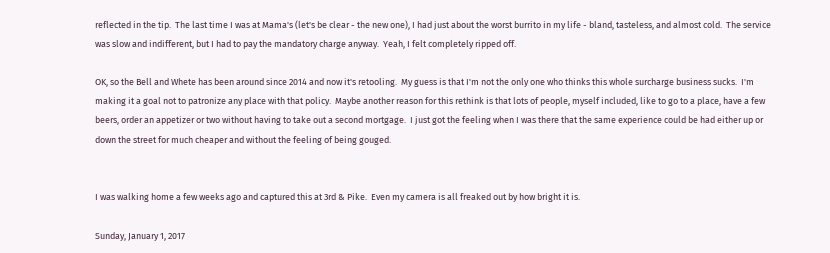reflected in the tip.  The last time I was at Mama's (let's be clear - the new one), I had just about the worst burrito in my life - bland, tasteless, and almost cold.  The service was slow and indifferent, but I had to pay the mandatory charge anyway.  Yeah, I felt completely ripped off.

OK, so the Bell and Whete has been around since 2014 and now it's retooling.  My guess is that I'm not the only one who thinks this whole surcharge business sucks.  I'm making it a goal not to patronize any place with that policy.  Maybe another reason for this rethink is that lots of people, myself included, like to go to a place, have a few beers, order an appetizer or two without having to take out a second mortgage.  I just got the feeling when I was there that the same experience could be had either up or down the street for much cheaper and without the feeling of being gouged.


I was walking home a few weeks ago and captured this at 3rd & Pike.  Even my camera is all freaked out by how bright it is.

Sunday, January 1, 2017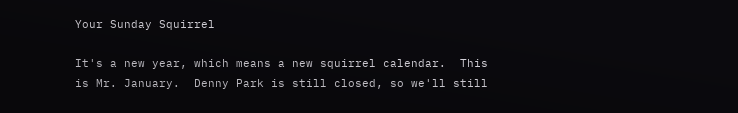Your Sunday Squirrel

It's a new year, which means a new squirrel calendar.  This is Mr. January.  Denny Park is still closed, so we'll still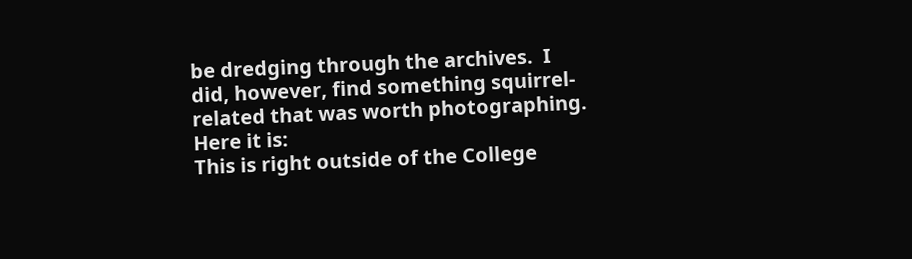be dredging through the archives.  I did, however, find something squirrel-related that was worth photographing.  Here it is:
This is right outside of the College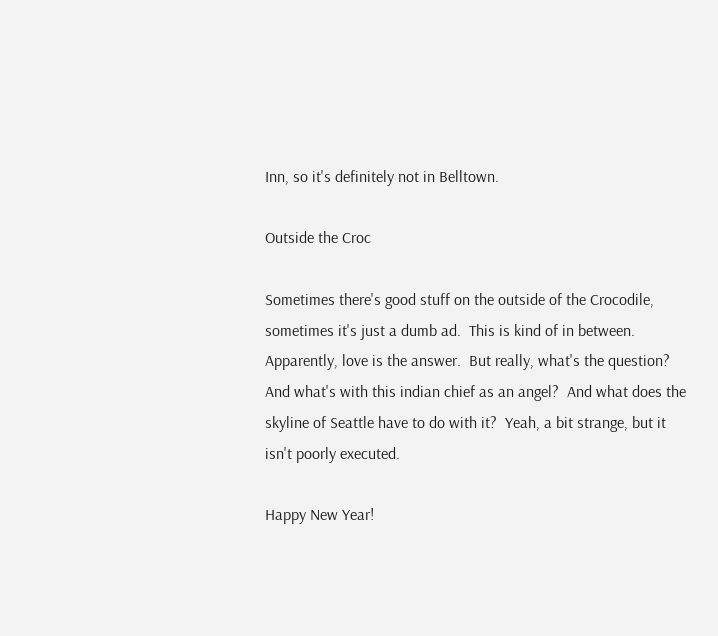Inn, so it's definitely not in Belltown.

Outside the Croc

Sometimes there's good stuff on the outside of the Crocodile, sometimes it's just a dumb ad.  This is kind of in between.  Apparently, love is the answer.  But really, what's the question?  And what's with this indian chief as an angel?  And what does the skyline of Seattle have to do with it?  Yeah, a bit strange, but it isn't poorly executed.

Happy New Year!